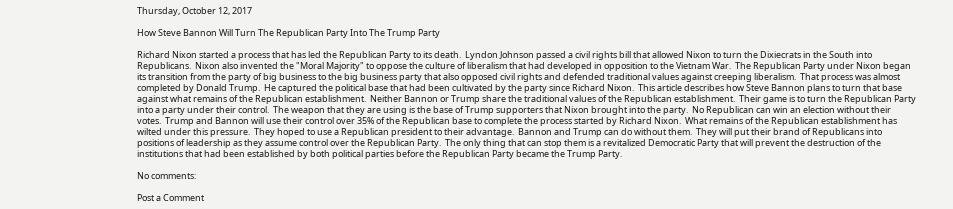Thursday, October 12, 2017

How Steve Bannon Will Turn The Republican Party Into The Trump Party

Richard Nixon started a process that has led the Republican Party to its death.  Lyndon Johnson passed a civil rights bill that allowed Nixon to turn the Dixiecrats in the South into Republicans.  Nixon also invented the "Moral Majority" to oppose the culture of liberalism that had developed in opposition to the Vietnam War.  The Republican Party under Nixon began its transition from the party of big business to the big business party that also opposed civil rights and defended traditional values against creeping liberalism.  That process was almost completed by Donald Trump.  He captured the political base that had been cultivated by the party since Richard Nixon.  This article describes how Steve Bannon plans to turn that base against what remains of the Republican establishment.  Neither Bannon or Trump share the traditional values of the Republican establishment.  Their game is to turn the Republican Party into a party under their control.  The weapon that they are using is the base of Trump supporters that Nixon brought into the party.  No Republican can win an election without their votes.  Trump and Bannon will use their control over 35% of the Republican base to complete the process started by Richard Nixon.  What remains of the Republican establishment has wilted under this pressure.  They hoped to use a Republican president to their advantage.  Bannon and Trump can do without them.  They will put their brand of Republicans into positions of leadership as they assume control over the Republican Party.  The only thing that can stop them is a revitalized Democratic Party that will prevent the destruction of the institutions that had been established by both political parties before the Republican Party became the Trump Party.

No comments:

Post a Comment